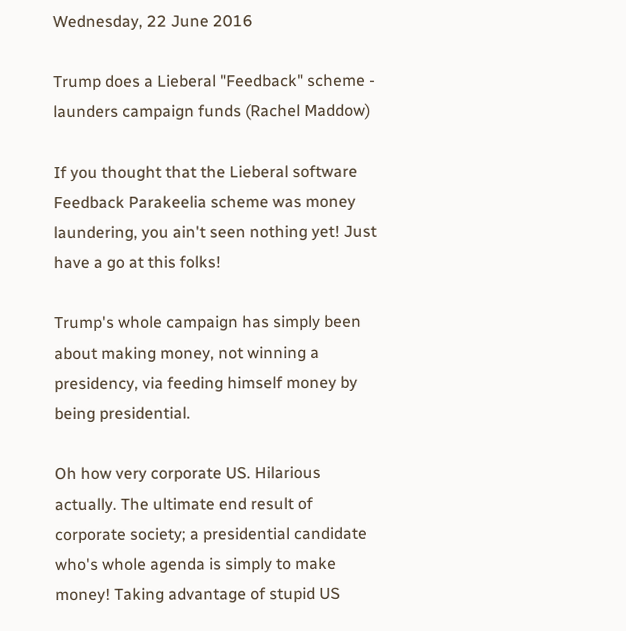Wednesday, 22 June 2016

Trump does a Lieberal "Feedback" scheme - launders campaign funds (Rachel Maddow)

If you thought that the Lieberal software Feedback Parakeelia scheme was money laundering, you ain't seen nothing yet! Just have a go at this folks!

Trump's whole campaign has simply been about making money, not winning a presidency, via feeding himself money by being presidential.

Oh how very corporate US. Hilarious actually. The ultimate end result of corporate society; a presidential candidate who's whole agenda is simply to make money! Taking advantage of stupid US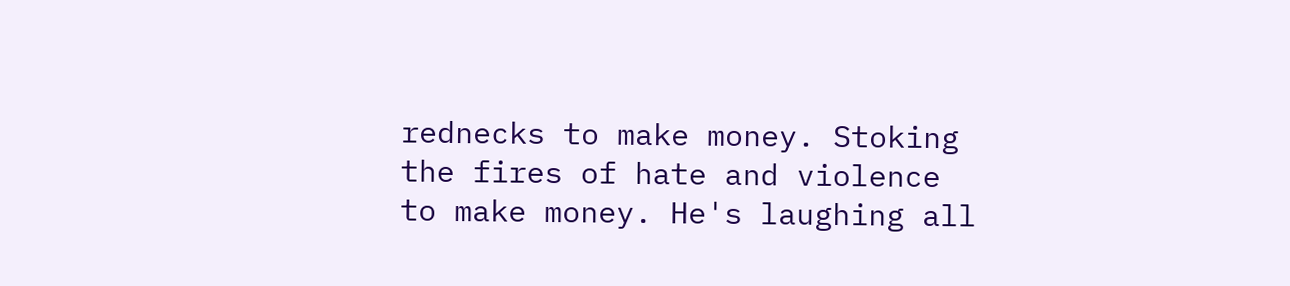rednecks to make money. Stoking the fires of hate and violence to make money. He's laughing all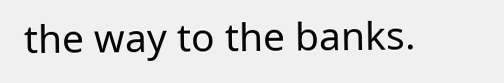the way to the banks.